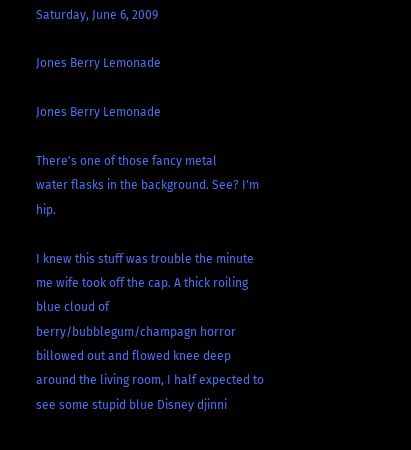Saturday, June 6, 2009

Jones Berry Lemonade

Jones Berry Lemonade

There's one of those fancy metal
water flasks in the background. See? I'm hip.

I knew this stuff was trouble the minute me wife took off the cap. A thick roiling blue cloud of berry/bubblegum/champagn horror billowed out and flowed knee deep around the living room, I half expected to see some stupid blue Disney djinni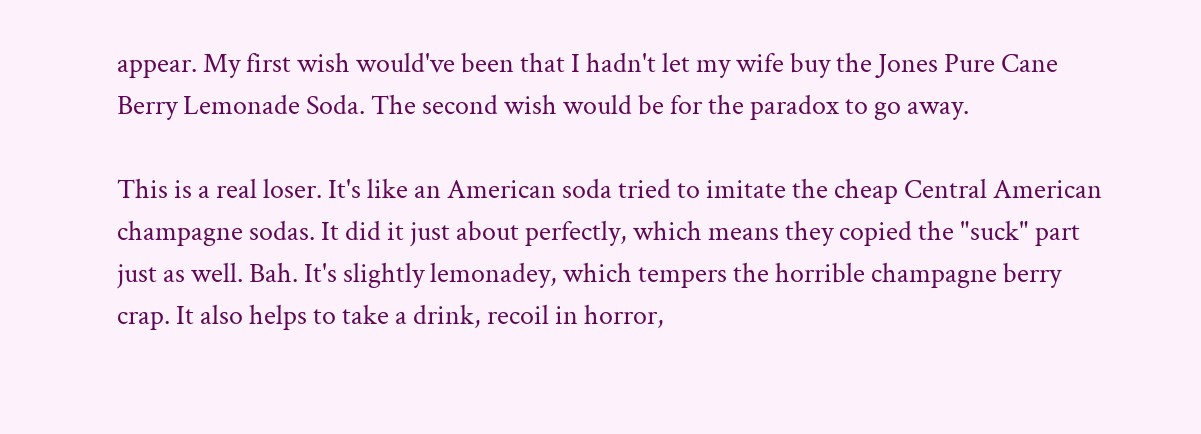appear. My first wish would've been that I hadn't let my wife buy the Jones Pure Cane Berry Lemonade Soda. The second wish would be for the paradox to go away.

This is a real loser. It's like an American soda tried to imitate the cheap Central American champagne sodas. It did it just about perfectly, which means they copied the "suck" part just as well. Bah. It's slightly lemonadey, which tempers the horrible champagne berry crap. It also helps to take a drink, recoil in horror,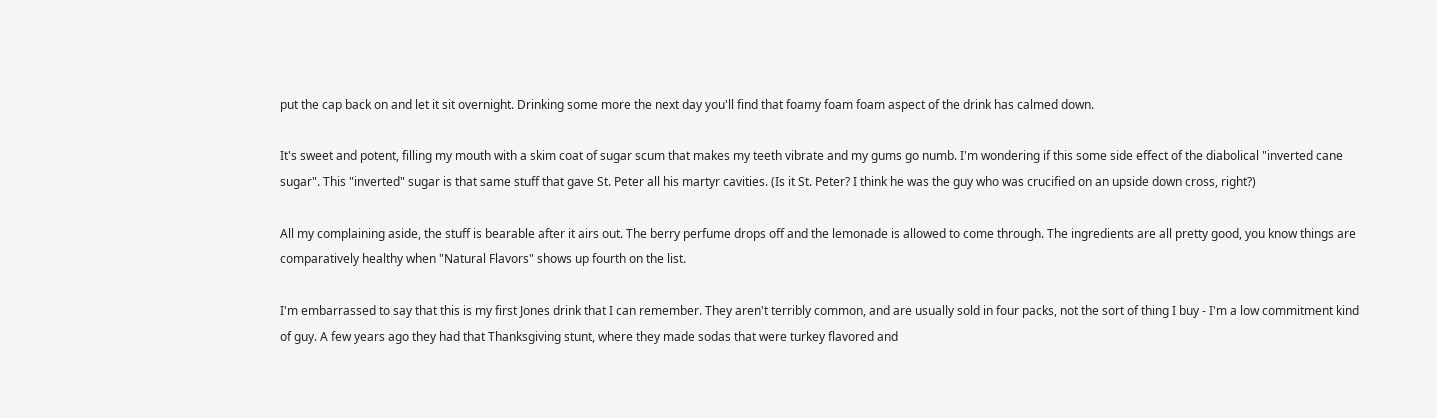put the cap back on and let it sit overnight. Drinking some more the next day you'll find that foamy foam foam aspect of the drink has calmed down.

It's sweet and potent, filling my mouth with a skim coat of sugar scum that makes my teeth vibrate and my gums go numb. I'm wondering if this some side effect of the diabolical "inverted cane sugar". This "inverted" sugar is that same stuff that gave St. Peter all his martyr cavities. (Is it St. Peter? I think he was the guy who was crucified on an upside down cross, right?)

All my complaining aside, the stuff is bearable after it airs out. The berry perfume drops off and the lemonade is allowed to come through. The ingredients are all pretty good, you know things are comparatively healthy when "Natural Flavors" shows up fourth on the list.

I'm embarrassed to say that this is my first Jones drink that I can remember. They aren't terribly common, and are usually sold in four packs, not the sort of thing I buy - I'm a low commitment kind of guy. A few years ago they had that Thanksgiving stunt, where they made sodas that were turkey flavored and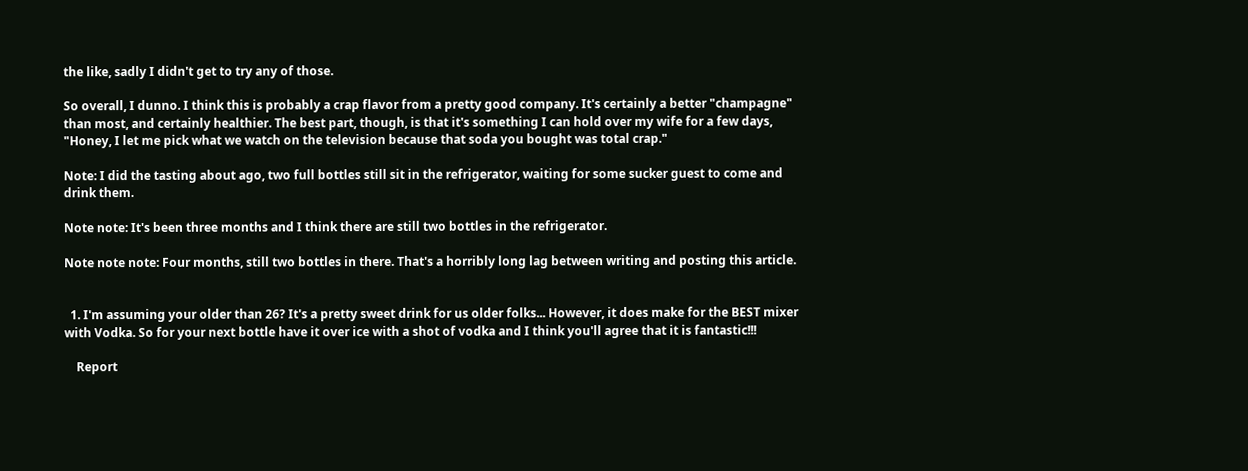the like, sadly I didn't get to try any of those.

So overall, I dunno. I think this is probably a crap flavor from a pretty good company. It's certainly a better "champagne" than most, and certainly healthier. The best part, though, is that it's something I can hold over my wife for a few days, "Honey, I let me pick what we watch on the television because that soda you bought was total crap."

Note: I did the tasting about ago, two full bottles still sit in the refrigerator, waiting for some sucker guest to come and drink them.

Note note: It's been three months and I think there are still two bottles in the refrigerator.

Note note note: Four months, still two bottles in there. That's a horribly long lag between writing and posting this article.


  1. I'm assuming your older than 26? It's a pretty sweet drink for us older folks... However, it does make for the BEST mixer with Vodka. So for your next bottle have it over ice with a shot of vodka and I think you'll agree that it is fantastic!!!

    Report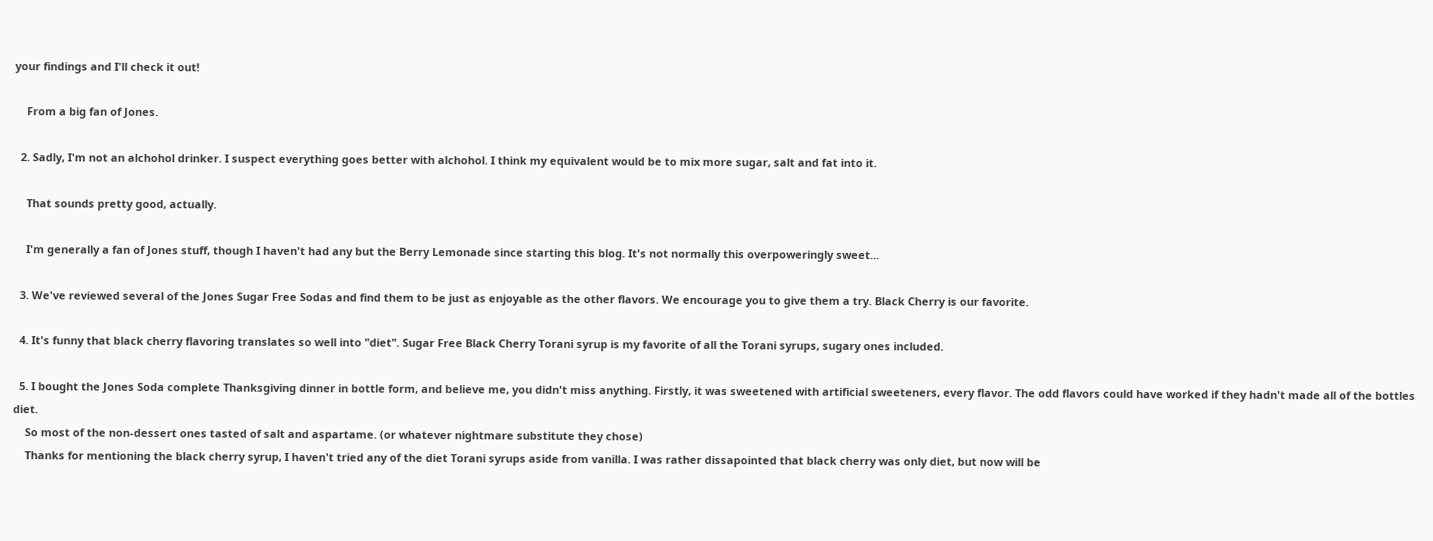your findings and I'll check it out!

    From a big fan of Jones.

  2. Sadly, I'm not an alchohol drinker. I suspect everything goes better with alchohol. I think my equivalent would be to mix more sugar, salt and fat into it.

    That sounds pretty good, actually.

    I'm generally a fan of Jones stuff, though I haven't had any but the Berry Lemonade since starting this blog. It's not normally this overpoweringly sweet...

  3. We've reviewed several of the Jones Sugar Free Sodas and find them to be just as enjoyable as the other flavors. We encourage you to give them a try. Black Cherry is our favorite.

  4. It's funny that black cherry flavoring translates so well into "diet". Sugar Free Black Cherry Torani syrup is my favorite of all the Torani syrups, sugary ones included.

  5. I bought the Jones Soda complete Thanksgiving dinner in bottle form, and believe me, you didn't miss anything. Firstly, it was sweetened with artificial sweeteners, every flavor. The odd flavors could have worked if they hadn't made all of the bottles diet.
    So most of the non-dessert ones tasted of salt and aspartame. (or whatever nightmare substitute they chose)
    Thanks for mentioning the black cherry syrup, I haven't tried any of the diet Torani syrups aside from vanilla. I was rather dissapointed that black cherry was only diet, but now will be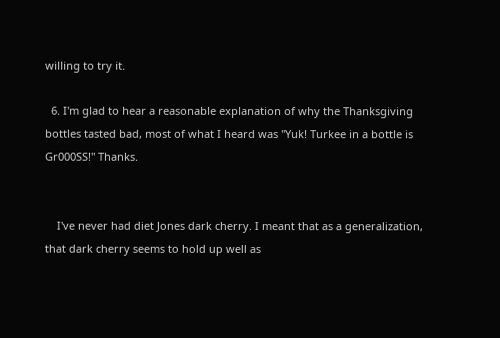willing to try it.

  6. I'm glad to hear a reasonable explanation of why the Thanksgiving bottles tasted bad, most of what I heard was "Yuk! Turkee in a bottle is Gr000SS!" Thanks.


    I've never had diet Jones dark cherry. I meant that as a generalization, that dark cherry seems to hold up well as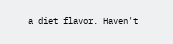a diet flavor. Haven't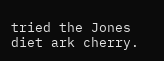tried the Jones diet ark cherry.